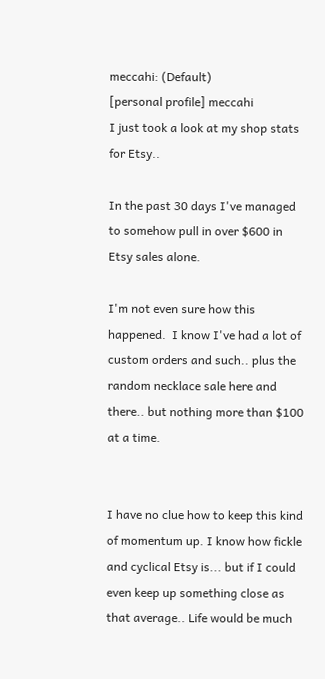meccahi: (Default)
[personal profile] meccahi
I just took a look at my shop stats for Etsy..

In the past 30 days I've managed to somehow pull in over $600 in Etsy sales alone.

I'm not even sure how this happened.  I know I've had a lot of custom orders and such.. plus the random necklace sale here and there.. but nothing more than $100 at a time.


I have no clue how to keep this kind of momentum up. I know how fickle and cyclical Etsy is... but if I could even keep up something close as that average.. Life would be much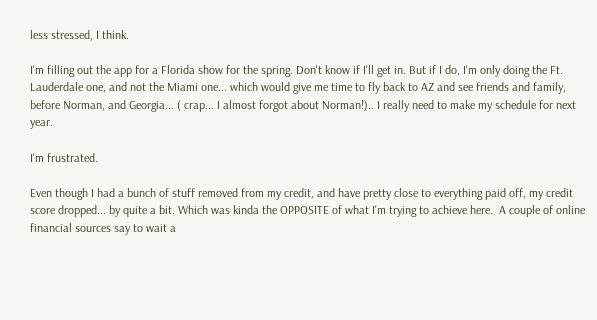less stressed, I think.

I'm filling out the app for a Florida show for the spring. Don't know if I'll get in. But if I do, I'm only doing the Ft. Lauderdale one, and not the Miami one... which would give me time to fly back to AZ and see friends and family, before Norman, and Georgia... ( crap... I almost forgot about Norman!).. I really need to make my schedule for next year.

I'm frustrated.

Even though I had a bunch of stuff removed from my credit, and have pretty close to everything paid off, my credit score dropped... by quite a bit. Which was kinda the OPPOSITE of what I'm trying to achieve here.  A couple of online financial sources say to wait a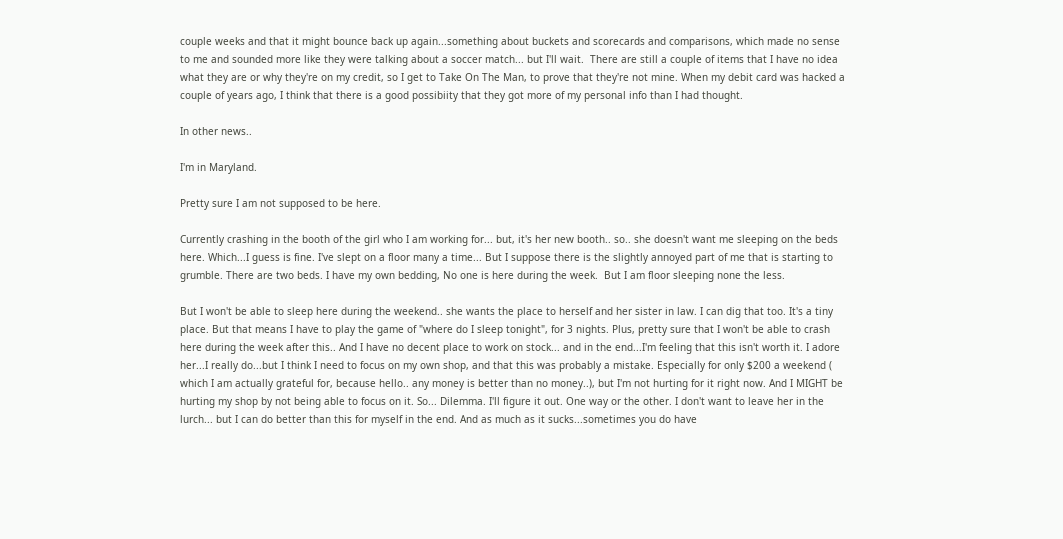couple weeks and that it might bounce back up again...something about buckets and scorecards and comparisons, which made no sense to me and sounded more like they were talking about a soccer match... but I'll wait.  There are still a couple of items that I have no idea what they are or why they're on my credit, so I get to Take On The Man, to prove that they're not mine. When my debit card was hacked a couple of years ago, I think that there is a good possibiity that they got more of my personal info than I had thought.

In other news..

I'm in Maryland.

Pretty sure I am not supposed to be here.

Currently crashing in the booth of the girl who I am working for... but, it's her new booth.. so.. she doesn't want me sleeping on the beds here. Which...I guess is fine. I've slept on a floor many a time... But I suppose there is the slightly annoyed part of me that is starting to grumble. There are two beds. I have my own bedding, No one is here during the week.  But I am floor sleeping none the less.

But I won't be able to sleep here during the weekend.. she wants the place to herself and her sister in law. I can dig that too. It's a tiny place. But that means I have to play the game of "where do I sleep tonight", for 3 nights. Plus, pretty sure that I won't be able to crash here during the week after this.. And I have no decent place to work on stock... and in the end...I'm feeling that this isn't worth it. I adore her...I really do...but I think I need to focus on my own shop, and that this was probably a mistake. Especially for only $200 a weekend ( which I am actually grateful for, because hello.. any money is better than no money..), but I'm not hurting for it right now. And I MIGHT be hurting my shop by not being able to focus on it. So... Dilemma. I'll figure it out. One way or the other. I don't want to leave her in the lurch... but I can do better than this for myself in the end. And as much as it sucks...sometimes you do have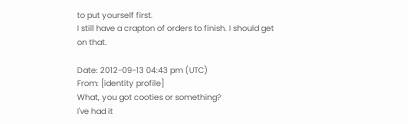to put yourself first.
I still have a crapton of orders to finish. I should get on that.

Date: 2012-09-13 04:43 pm (UTC)
From: [identity profile]
What, you got cooties or something?
I've had it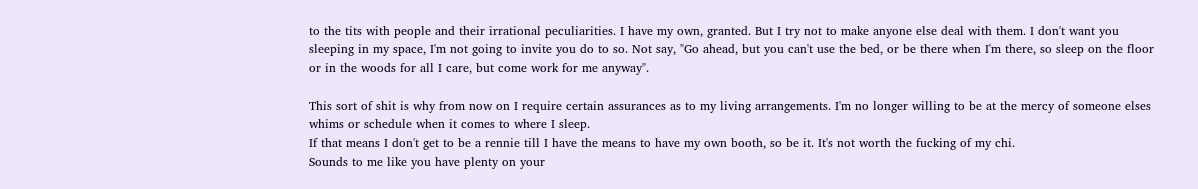to the tits with people and their irrational peculiarities. I have my own, granted. But I try not to make anyone else deal with them. I don't want you sleeping in my space, I'm not going to invite you do to so. Not say, "Go ahead, but you can't use the bed, or be there when I'm there, so sleep on the floor or in the woods for all I care, but come work for me anyway".

This sort of shit is why from now on I require certain assurances as to my living arrangements. I'm no longer willing to be at the mercy of someone elses whims or schedule when it comes to where I sleep.
If that means I don't get to be a rennie till I have the means to have my own booth, so be it. It's not worth the fucking of my chi.
Sounds to me like you have plenty on your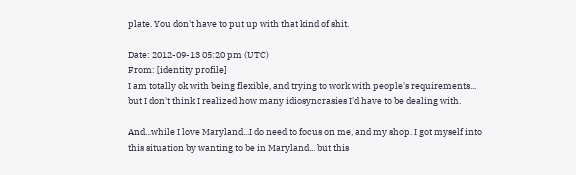plate. You don't have to put up with that kind of shit.

Date: 2012-09-13 05:20 pm (UTC)
From: [identity profile]
I am totally ok with being flexible, and trying to work with people's requirements... but I don't think I realized how many idiosyncrasies I'd have to be dealing with.

And...while I love Maryland...I do need to focus on me, and my shop. I got myself into this situation by wanting to be in Maryland... but this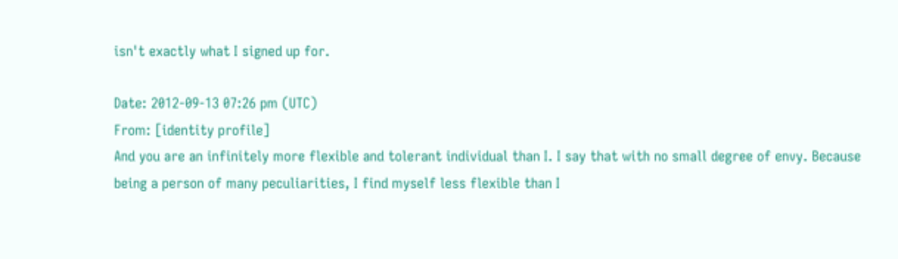isn't exactly what I signed up for.

Date: 2012-09-13 07:26 pm (UTC)
From: [identity profile]
And you are an infinitely more flexible and tolerant individual than I. I say that with no small degree of envy. Because being a person of many peculiarities, I find myself less flexible than I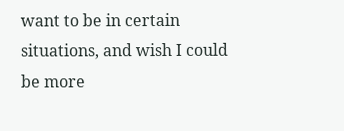want to be in certain situations, and wish I could be more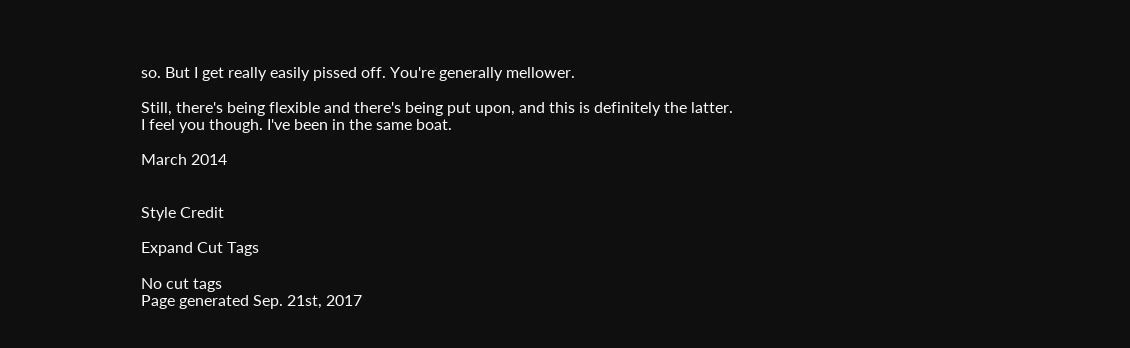so. But I get really easily pissed off. You're generally mellower.

Still, there's being flexible and there's being put upon, and this is definitely the latter.
I feel you though. I've been in the same boat.

March 2014


Style Credit

Expand Cut Tags

No cut tags
Page generated Sep. 21st, 2017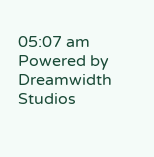05:07 am
Powered by Dreamwidth Studios